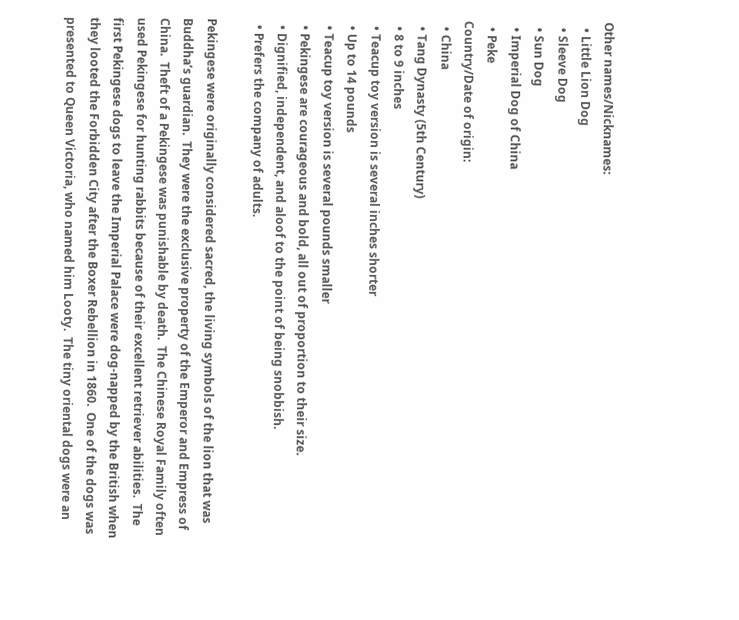Other names/Nicknames:
  • Little Lion Dog
  • Sleeve Dog
  • Sun Dog
  • Imperial Dog of China
  • Peke
Country/Date of origin:
  • China
  • Tang Dynasty (5th Century)
  • 8 to 9 inches
  • Teacup toy version is several inches shorter
  • Up to 14 pounds
  • Teacup toy version is several pounds smaller
  • Pekingese are courageous and bold, all out of proportion to their size.
  • Dignified, independent, and aloof to the point of being snobbish.
  • Prefers the company of adults.

Pekingese were originally considered sacred, the living symbols of the lion that was Buddha’s guardian.  They were the exclusive property of the Emperor and Empress of China.  Theft of a Pekingese was punishable by death.  The Chinese Royal Family often used Pekingese for hunting rabbits because of their excellent retriever abilities.  The first Pekingese dogs to leave the Imperial Palace were dog-napped by the British when they looted the Forbidden City after the Boxer Rebellion in 1860.  One of the dogs was presented to Queen Victoria, who named him Looty.  The tiny oriental dogs were an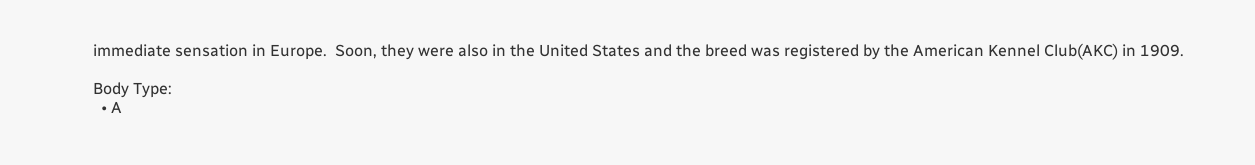immediate sensation in Europe.  Soon, they were also in the United States and the breed was registered by the American Kennel Club(AKC) in 1909.

Body Type:
  • A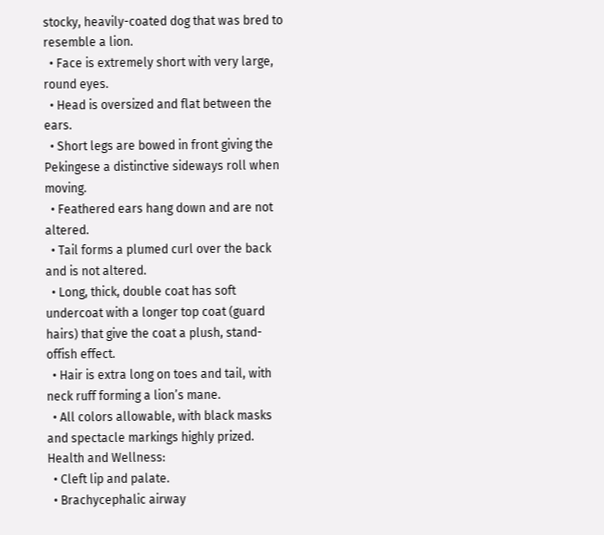stocky, heavily-coated dog that was bred to resemble a lion.
  • Face is extremely short with very large, round eyes.
  • Head is oversized and flat between the ears.
  • Short legs are bowed in front giving the Pekingese a distinctive sideways roll when moving.
  • Feathered ears hang down and are not altered.
  • Tail forms a plumed curl over the back and is not altered.
  • Long, thick, double coat has soft undercoat with a longer top coat (guard hairs) that give the coat a plush, stand-offish effect.
  • Hair is extra long on toes and tail, with neck ruff forming a lion’s mane.
  • All colors allowable, with black masks and spectacle markings highly prized.
Health and Wellness:
  • Cleft lip and palate.
  • Brachycephalic airway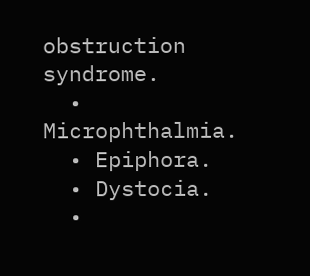obstruction syndrome.
  • Microphthalmia.
  • Epiphora.
  • Dystocia.
  •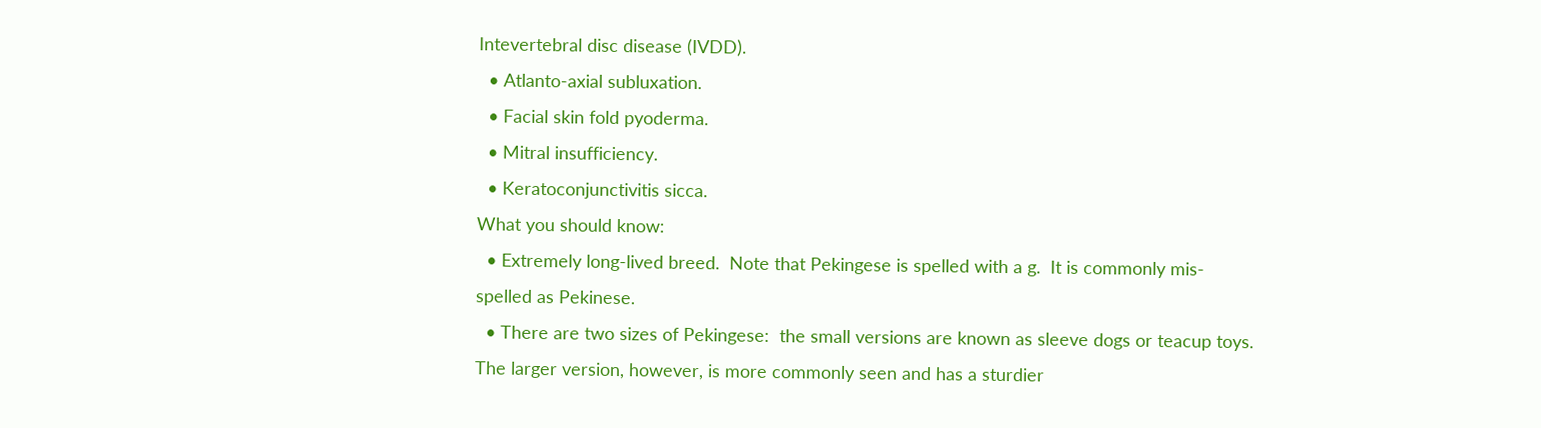Intevertebral disc disease (IVDD).
  • Atlanto-axial subluxation.
  • Facial skin fold pyoderma.
  • Mitral insufficiency.
  • Keratoconjunctivitis sicca.
What you should know:
  • Extremely long-lived breed.  Note that Pekingese is spelled with a g.  It is commonly mis-spelled as Pekinese.
  • There are two sizes of Pekingese:  the small versions are known as sleeve dogs or teacup toys.  The larger version, however, is more commonly seen and has a sturdier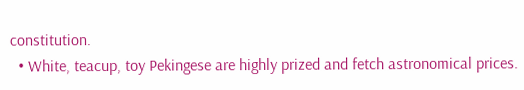constitution.
  • White, teacup, toy Pekingese are highly prized and fetch astronomical prices.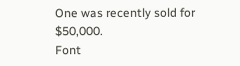One was recently sold for $50,000.
Font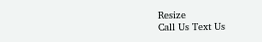Resize
Call Us Text Us